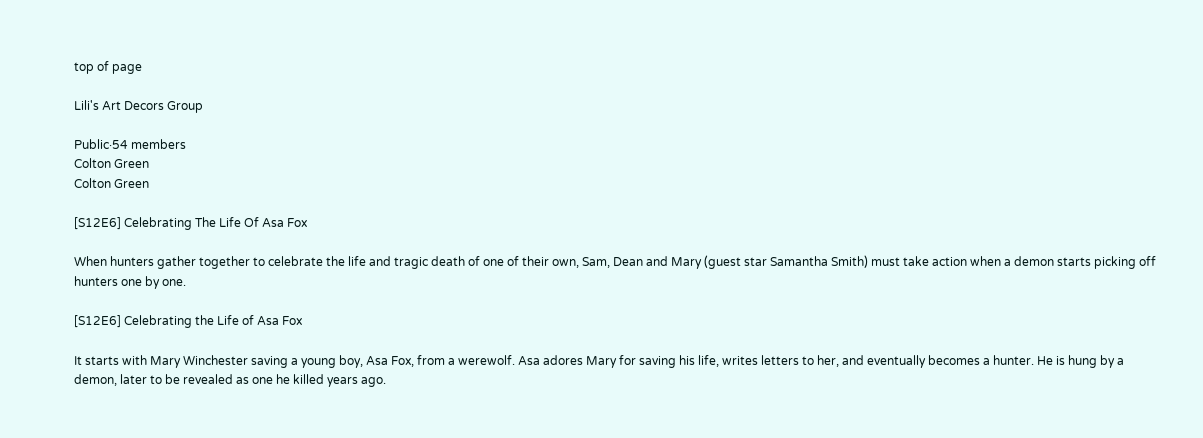top of page

Lili's Art Decors Group

Public·54 members
Colton Green
Colton Green

[S12E6] Celebrating The Life Of Asa Fox

When hunters gather together to celebrate the life and tragic death of one of their own, Sam, Dean and Mary (guest star Samantha Smith) must take action when a demon starts picking off hunters one by one.

[S12E6] Celebrating the Life of Asa Fox

It starts with Mary Winchester saving a young boy, Asa Fox, from a werewolf. Asa adores Mary for saving his life, writes letters to her, and eventually becomes a hunter. He is hung by a demon, later to be revealed as one he killed years ago.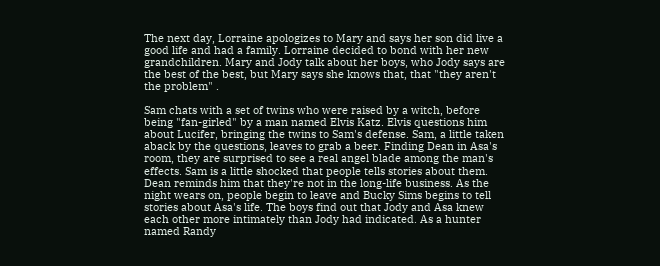The next day, Lorraine apologizes to Mary and says her son did live a good life and had a family. Lorraine decided to bond with her new grandchildren. Mary and Jody talk about her boys, who Jody says are the best of the best, but Mary says she knows that, that "they aren't the problem" .

Sam chats with a set of twins who were raised by a witch, before being "fan-girled" by a man named Elvis Katz. Elvis questions him about Lucifer, bringing the twins to Sam's defense. Sam, a little taken aback by the questions, leaves to grab a beer. Finding Dean in Asa's room, they are surprised to see a real angel blade among the man's effects. Sam is a little shocked that people tells stories about them. Dean reminds him that they're not in the long-life business. As the night wears on, people begin to leave and Bucky Sims begins to tell stories about Asa's life. The boys find out that Jody and Asa knew each other more intimately than Jody had indicated. As a hunter named Randy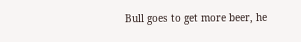Bull goes to get more beer, he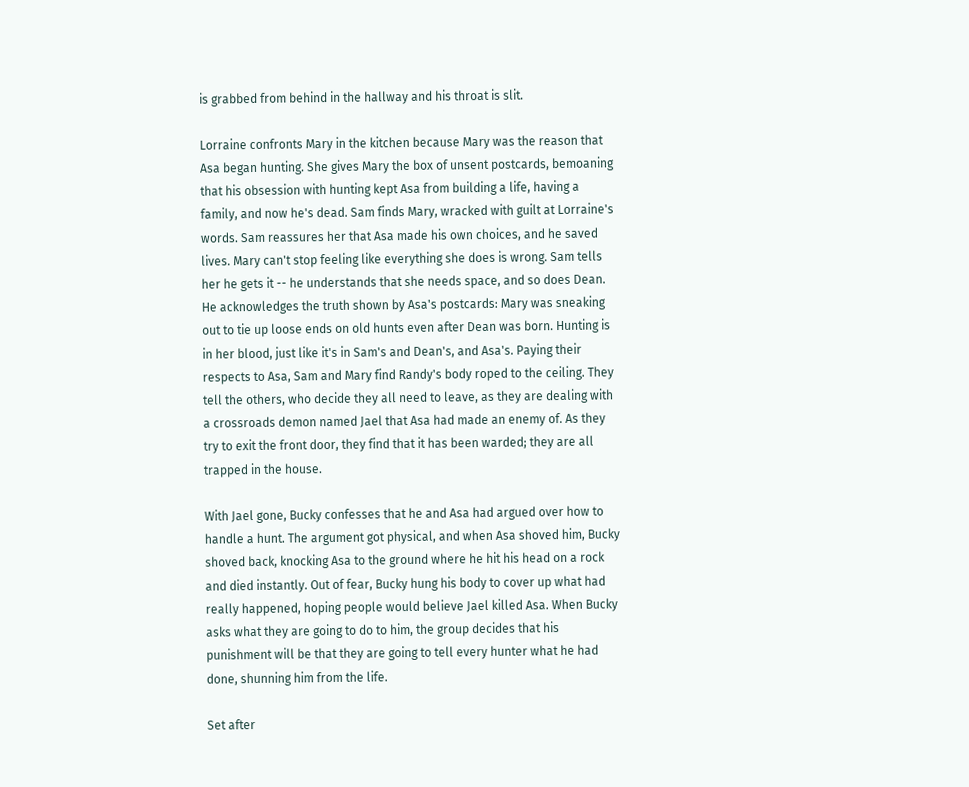is grabbed from behind in the hallway and his throat is slit.

Lorraine confronts Mary in the kitchen because Mary was the reason that Asa began hunting. She gives Mary the box of unsent postcards, bemoaning that his obsession with hunting kept Asa from building a life, having a family, and now he's dead. Sam finds Mary, wracked with guilt at Lorraine's words. Sam reassures her that Asa made his own choices, and he saved lives. Mary can't stop feeling like everything she does is wrong. Sam tells her he gets it -- he understands that she needs space, and so does Dean. He acknowledges the truth shown by Asa's postcards: Mary was sneaking out to tie up loose ends on old hunts even after Dean was born. Hunting is in her blood, just like it's in Sam's and Dean's, and Asa's. Paying their respects to Asa, Sam and Mary find Randy's body roped to the ceiling. They tell the others, who decide they all need to leave, as they are dealing with a crossroads demon named Jael that Asa had made an enemy of. As they try to exit the front door, they find that it has been warded; they are all trapped in the house.

With Jael gone, Bucky confesses that he and Asa had argued over how to handle a hunt. The argument got physical, and when Asa shoved him, Bucky shoved back, knocking Asa to the ground where he hit his head on a rock and died instantly. Out of fear, Bucky hung his body to cover up what had really happened, hoping people would believe Jael killed Asa. When Bucky asks what they are going to do to him, the group decides that his punishment will be that they are going to tell every hunter what he had done, shunning him from the life.

Set after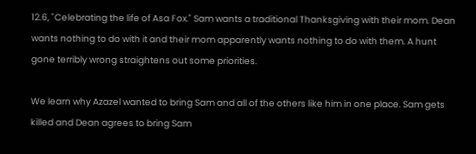12.6, "Celebrating the life of Asa Fox." Sam wants a traditional Thanksgiving with their mom. Dean wants nothing to do with it and their mom apparently wants nothing to do with them. A hunt gone terribly wrong straightens out some priorities.

We learn why Azazel wanted to bring Sam and all of the others like him in one place. Sam gets killed and Dean agrees to bring Sam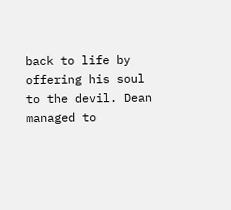back to life by offering his soul to the devil. Dean managed to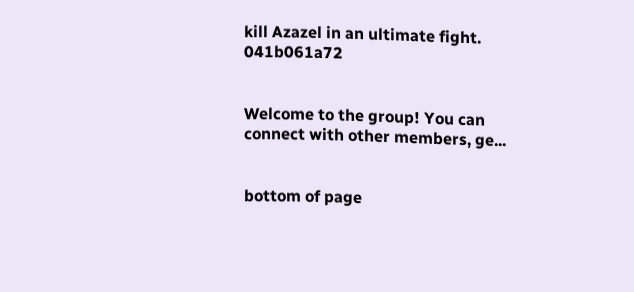kill Azazel in an ultimate fight. 041b061a72


Welcome to the group! You can connect with other members, ge...


bottom of page